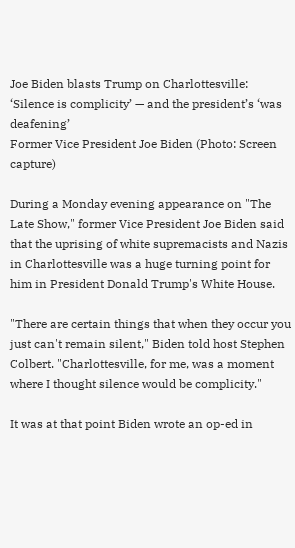Joe Biden blasts Trump on Charlottesville: ‘Silence is complicity’ — and the president’s ‘was deafening’
Former Vice President Joe Biden (Photo: Screen capture)

During a Monday evening appearance on "The Late Show," former Vice President Joe Biden said that the uprising of white supremacists and Nazis in Charlottesville was a huge turning point for him in President Donald Trump's White House.

"There are certain things that when they occur you just can't remain silent," Biden told host Stephen Colbert. "Charlottesville, for me, was a moment where I thought silence would be complicity."

It was at that point Biden wrote an op-ed in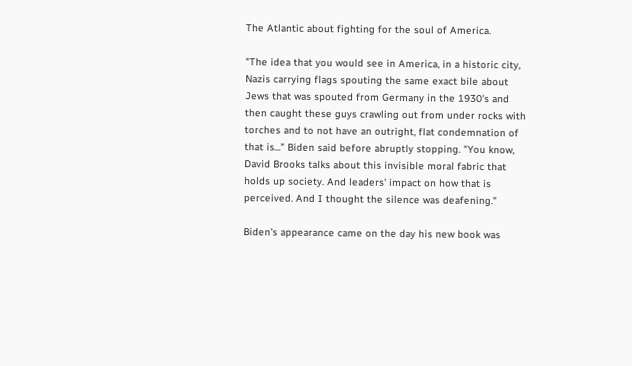The Atlantic about fighting for the soul of America.

"The idea that you would see in America, in a historic city, Nazis carrying flags spouting the same exact bile about Jews that was spouted from Germany in the 1930's and then caught these guys crawling out from under rocks with torches and to not have an outright, flat condemnation of that is..." Biden said before abruptly stopping. "You know, David Brooks talks about this invisible moral fabric that holds up society. And leaders' impact on how that is perceived. And I thought the silence was deafening."

Biden's appearance came on the day his new book was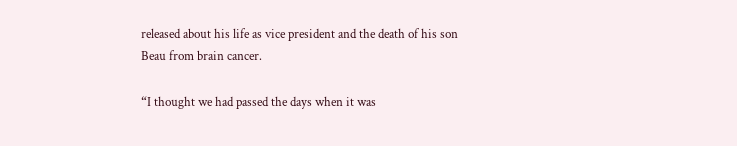released about his life as vice president and the death of his son Beau from brain cancer.

“I thought we had passed the days when it was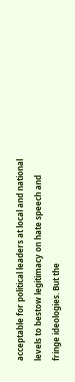acceptable for political leaders at local and national levels to bestow legitimacy on hate speech and fringe ideologies. But the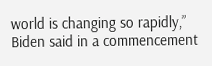world is changing so rapidly,” Biden said in a commencement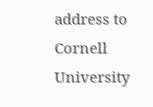address to Cornell University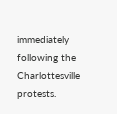immediately following the Charlottesville protests.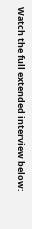Watch the full extended interview below: